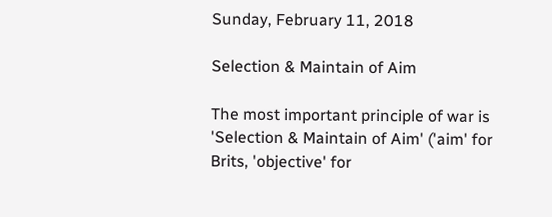Sunday, February 11, 2018

Selection & Maintain of Aim

The most important principle of war is 'Selection & Maintain of Aim' ('aim' for Brits, 'objective' for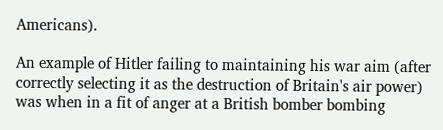Americans).

An example of Hitler failing to maintaining his war aim (after correctly selecting it as the destruction of Britain's air power) was when in a fit of anger at a British bomber bombing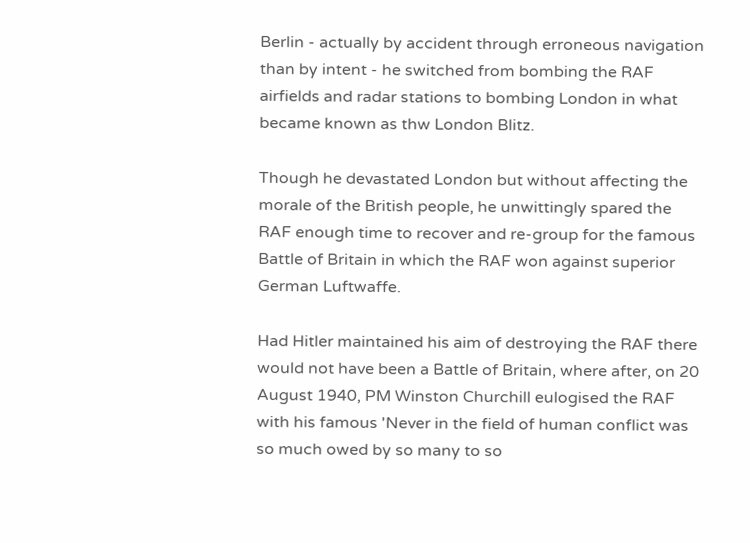Berlin - actually by accident through erroneous navigation than by intent - he switched from bombing the RAF airfields and radar stations to bombing London in what became known as thw London Blitz.

Though he devastated London but without affecting the morale of the British people, he unwittingly spared the RAF enough time to recover and re-group for the famous Battle of Britain in which the RAF won against superior German Luftwaffe.

Had Hitler maintained his aim of destroying the RAF there would not have been a Battle of Britain, where after, on 20 August 1940, PM Winston Churchill eulogised the RAF with his famous 'Never in the field of human conflict was so much owed by so many to so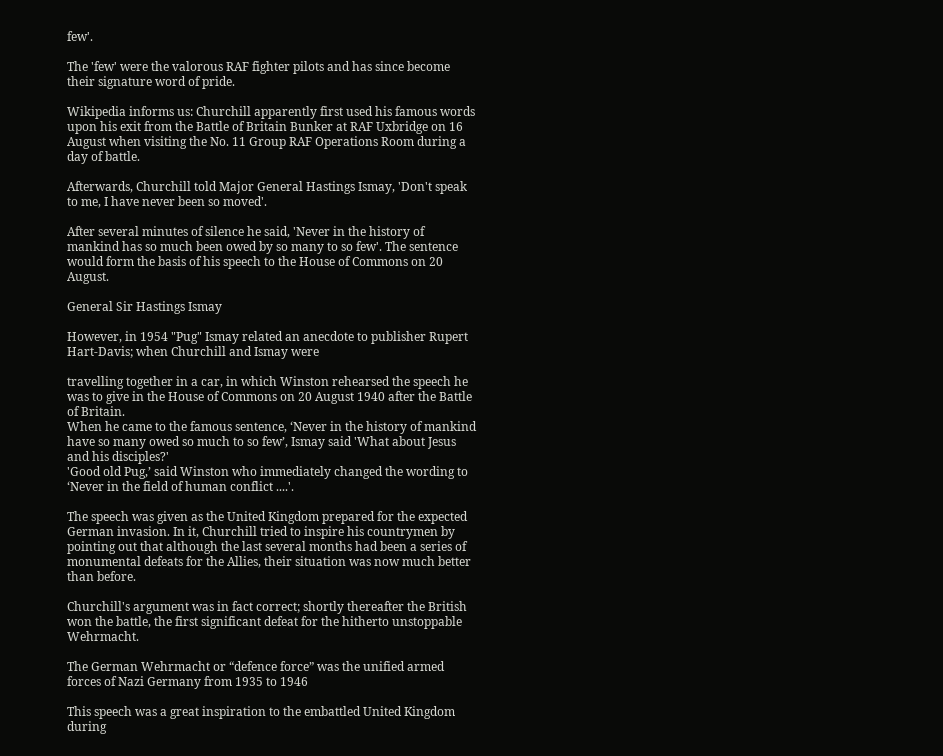few'.

The 'few' were the valorous RAF fighter pilots and has since become their signature word of pride.

Wikipedia informs us: Churchill apparently first used his famous words upon his exit from the Battle of Britain Bunker at RAF Uxbridge on 16 August when visiting the No. 11 Group RAF Operations Room during a day of battle.

Afterwards, Churchill told Major General Hastings Ismay, 'Don't speak to me, I have never been so moved'.

After several minutes of silence he said, 'Never in the history of mankind has so much been owed by so many to so few'. The sentence would form the basis of his speech to the House of Commons on 20 August.

General Sir Hastings Ismay

However, in 1954 "Pug" Ismay related an anecdote to publisher Rupert Hart-Davis; when Churchill and Ismay were

travelling together in a car, in which Winston rehearsed the speech he was to give in the House of Commons on 20 August 1940 after the Battle of Britain.
When he came to the famous sentence, ‘Never in the history of mankind have so many owed so much to so few’, Ismay said 'What about Jesus and his disciples?'
'Good old Pug,’ said Winston who immediately changed the wording to ‘Never in the field of human conflict ....'.

The speech was given as the United Kingdom prepared for the expected German invasion. In it, Churchill tried to inspire his countrymen by pointing out that although the last several months had been a series of monumental defeats for the Allies, their situation was now much better than before.

Churchill's argument was in fact correct; shortly thereafter the British won the battle, the first significant defeat for the hitherto unstoppable Wehrmacht.

The German Wehrmacht or “defence force” was the unified armed forces of Nazi Germany from 1935 to 1946

This speech was a great inspiration to the embattled United Kingdom during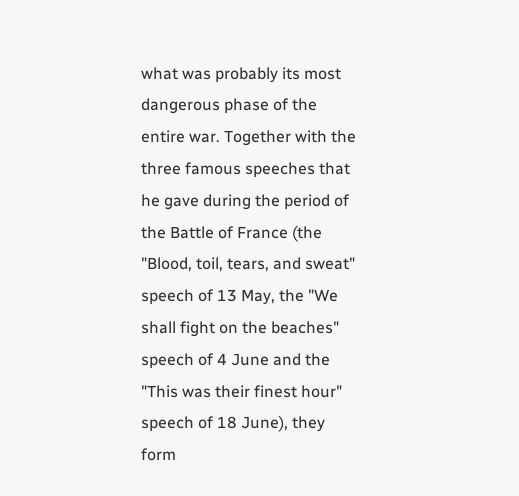what was probably its most dangerous phase of the entire war. Together with the three famous speeches that he gave during the period of the Battle of France (the "Blood, toil, tears, and sweat" speech of 13 May, the "We shall fight on the beaches" speech of 4 June and the "This was their finest hour" speech of 18 June), they form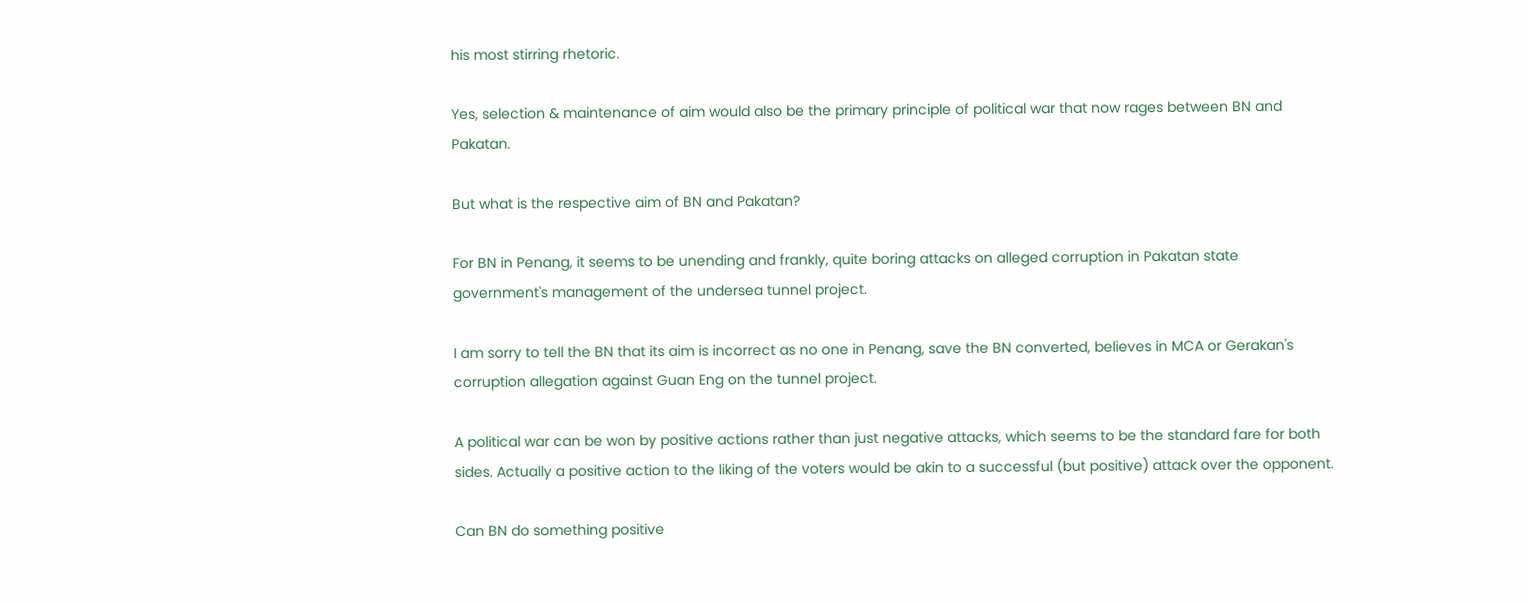his most stirring rhetoric.

Yes, selection & maintenance of aim would also be the primary principle of political war that now rages between BN and Pakatan.

But what is the respective aim of BN and Pakatan?

For BN in Penang, it seems to be unending and frankly, quite boring attacks on alleged corruption in Pakatan state government's management of the undersea tunnel project.

I am sorry to tell the BN that its aim is incorrect as no one in Penang, save the BN converted, believes in MCA or Gerakan's corruption allegation against Guan Eng on the tunnel project.

A political war can be won by positive actions rather than just negative attacks, which seems to be the standard fare for both sides. Actually a positive action to the liking of the voters would be akin to a successful (but positive) attack over the opponent.

Can BN do something positive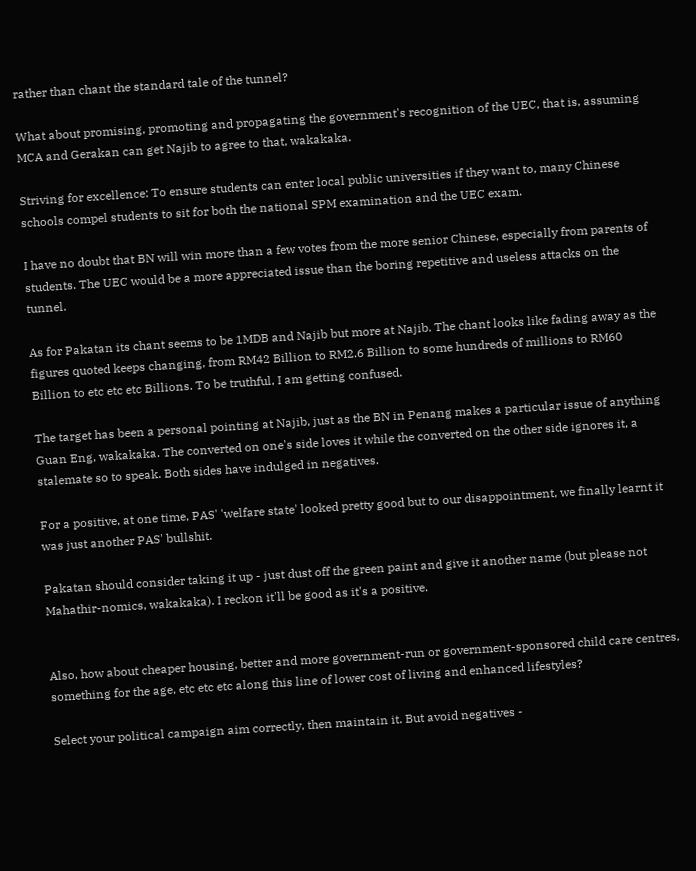rather than chant the standard tale of the tunnel?

What about promising, promoting and propagating the government's recognition of the UEC, that is, assuming MCA and Gerakan can get Najib to agree to that, wakakaka.

Striving for excellence: To ensure students can enter local public universities if they want to, many Chinese schools compel students to sit for both the national SPM examination and the UEC exam.

I have no doubt that BN will win more than a few votes from the more senior Chinese, especially from parents of students. The UEC would be a more appreciated issue than the boring repetitive and useless attacks on the tunnel.

As for Pakatan its chant seems to be 1MDB and Najib but more at Najib. The chant looks like fading away as the figures quoted keeps changing, from RM42 Billion to RM2.6 Billion to some hundreds of millions to RM60 Billion to etc etc etc Billions. To be truthful, I am getting confused.

The target has been a personal pointing at Najib, just as the BN in Penang makes a particular issue of anything Guan Eng, wakakaka. The converted on one's side loves it while the converted on the other side ignores it, a stalemate so to speak. Both sides have indulged in negatives.

For a positive, at one time, PAS' 'welfare state' looked pretty good but to our disappointment, we finally learnt it was just another PAS' bullshit.

Pakatan should consider taking it up - just dust off the green paint and give it another name (but please not Mahathir-nomics, wakakaka). I reckon it'll be good as it's a positive.


Also, how about cheaper housing, better and more government-run or government-sponsored child care centres, something for the age, etc etc etc along this line of lower cost of living and enhanced lifestyles?

Select your political campaign aim correctly, then maintain it. But avoid negatives -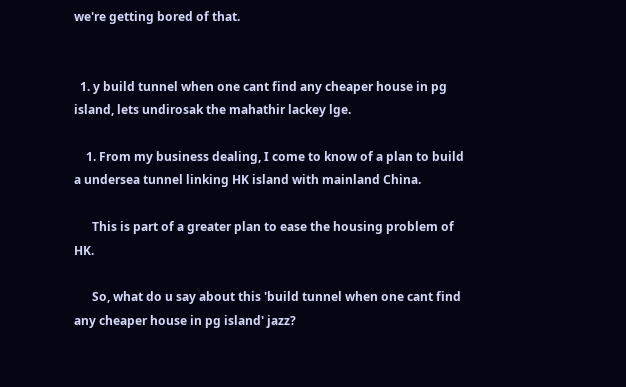we're getting bored of that.


  1. y build tunnel when one cant find any cheaper house in pg island, lets undirosak the mahathir lackey lge.

    1. From my business dealing, I come to know of a plan to build a undersea tunnel linking HK island with mainland China.

      This is part of a greater plan to ease the housing problem of HK.

      So, what do u say about this 'build tunnel when one cant find any cheaper house in pg island' jazz?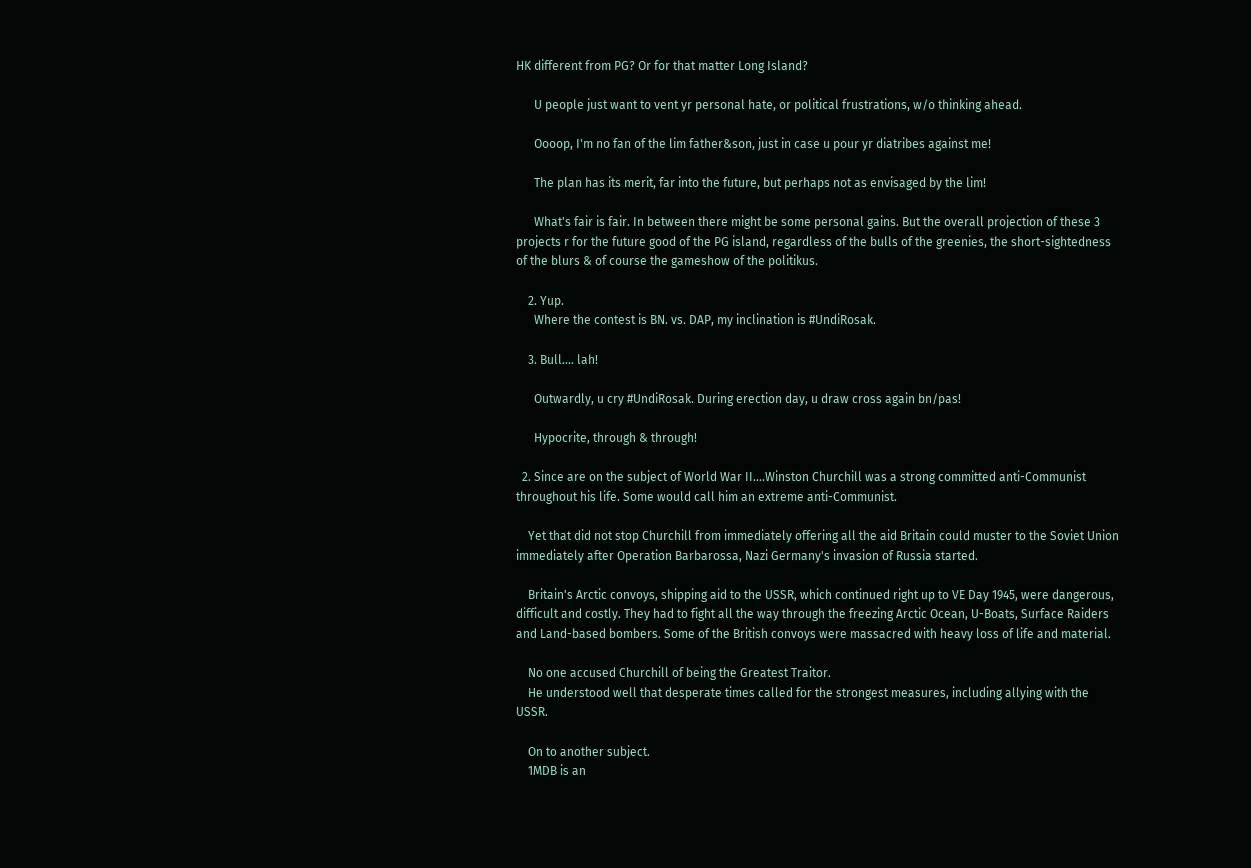HK different from PG? Or for that matter Long Island?

      U people just want to vent yr personal hate, or political frustrations, w/o thinking ahead.

      Oooop, I'm no fan of the lim father&son, just in case u pour yr diatribes against me!

      The plan has its merit, far into the future, but perhaps not as envisaged by the lim!

      What's fair is fair. In between there might be some personal gains. But the overall projection of these 3 projects r for the future good of the PG island, regardless of the bulls of the greenies, the short-sightedness of the blurs & of course the gameshow of the politikus.

    2. Yup.
      Where the contest is BN. vs. DAP, my inclination is #UndiRosak.

    3. Bull.... lah!

      Outwardly, u cry #UndiRosak. During erection day, u draw cross again bn/pas!

      Hypocrite, through & through!

  2. Since are on the subject of World War II....Winston Churchill was a strong committed anti-Communist throughout his life. Some would call him an extreme anti-Communist.

    Yet that did not stop Churchill from immediately offering all the aid Britain could muster to the Soviet Union immediately after Operation Barbarossa, Nazi Germany's invasion of Russia started.

    Britain's Arctic convoys, shipping aid to the USSR, which continued right up to VE Day 1945, were dangerous, difficult and costly. They had to fight all the way through the freezing Arctic Ocean, U-Boats, Surface Raiders and Land-based bombers. Some of the British convoys were massacred with heavy loss of life and material.

    No one accused Churchill of being the Greatest Traitor.
    He understood well that desperate times called for the strongest measures, including allying with the USSR.

    On to another subject.
    1MDB is an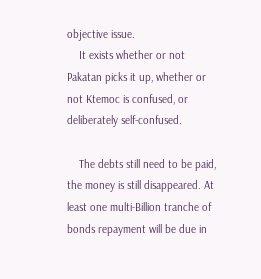objective issue.
    It exists whether or not Pakatan picks it up, whether or not Ktemoc is confused, or deliberately self-confused.

    The debts still need to be paid, the money is still disappeared. At least one multi-Billion tranche of bonds repayment will be due in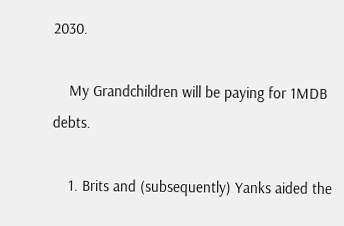2030.

    My Grandchildren will be paying for 1MDB debts.

    1. Brits and (subsequently) Yanks aided the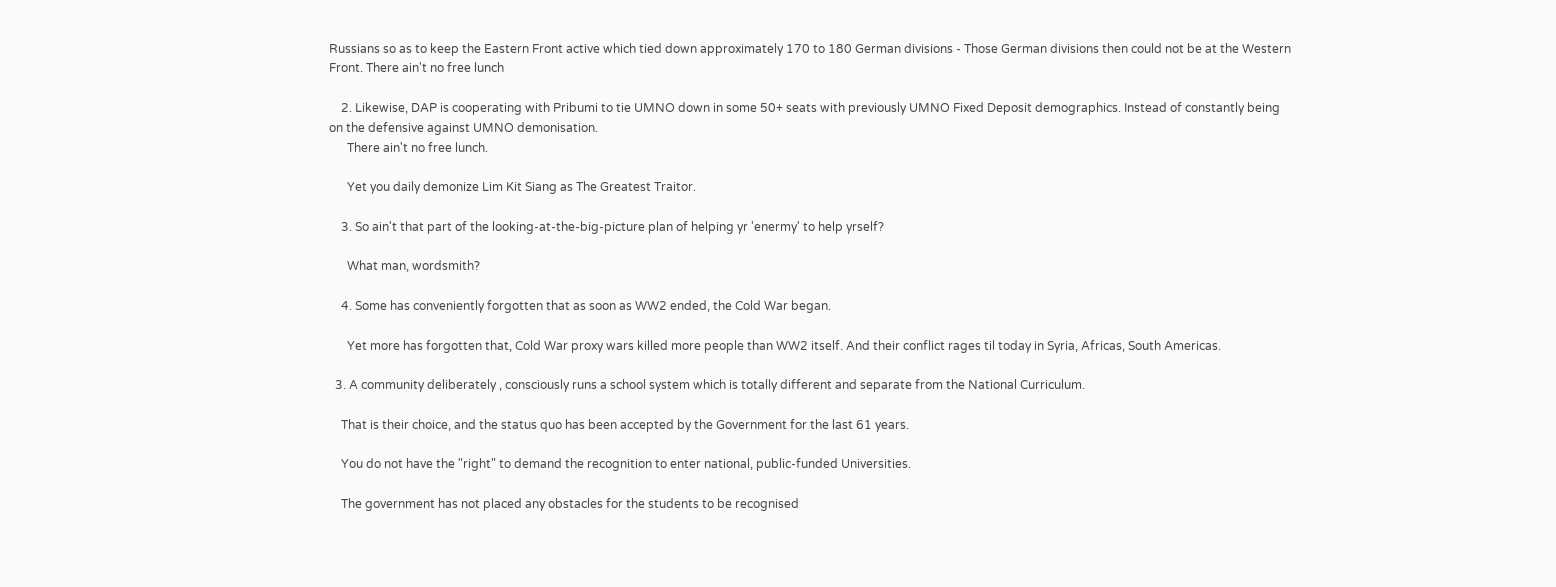Russians so as to keep the Eastern Front active which tied down approximately 170 to 180 German divisions - Those German divisions then could not be at the Western Front. There ain't no free lunch

    2. Likewise, DAP is cooperating with Pribumi to tie UMNO down in some 50+ seats with previously UMNO Fixed Deposit demographics. Instead of constantly being on the defensive against UMNO demonisation.
      There ain't no free lunch.

      Yet you daily demonize Lim Kit Siang as The Greatest Traitor.

    3. So ain't that part of the looking-at-the-big-picture plan of helping yr 'enermy' to help yrself?

      What man, wordsmith?

    4. Some has conveniently forgotten that as soon as WW2 ended, the Cold War began.

      Yet more has forgotten that, Cold War proxy wars killed more people than WW2 itself. And their conflict rages til today in Syria, Africas, South Americas.

  3. A community deliberately , consciously runs a school system which is totally different and separate from the National Curriculum.

    That is their choice, and the status quo has been accepted by the Government for the last 61 years.

    You do not have the "right" to demand the recognition to enter national, public-funded Universities.

    The government has not placed any obstacles for the students to be recognised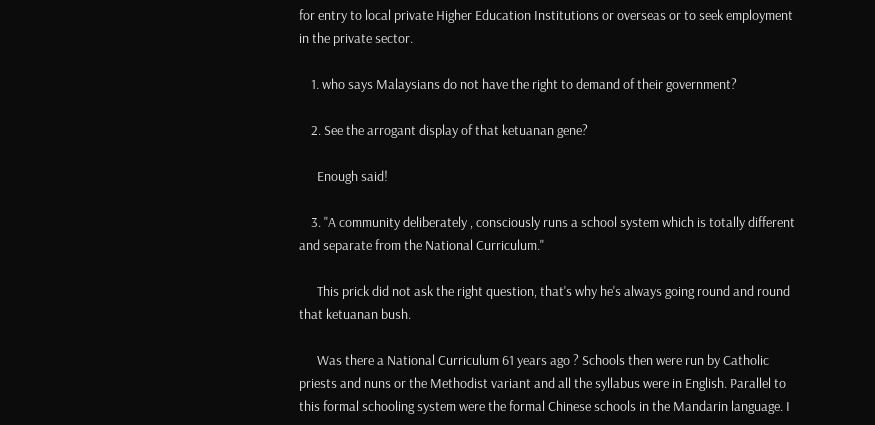for entry to local private Higher Education Institutions or overseas or to seek employment in the private sector.

    1. who says Malaysians do not have the right to demand of their government?

    2. See the arrogant display of that ketuanan gene?

      Enough said!

    3. "A community deliberately , consciously runs a school system which is totally different and separate from the National Curriculum."

      This prick did not ask the right question, that's why he's always going round and round that ketuanan bush.

      Was there a National Curriculum 61 years ago ? Schools then were run by Catholic priests and nuns or the Methodist variant and all the syllabus were in English. Parallel to this formal schooling system were the formal Chinese schools in the Mandarin language. I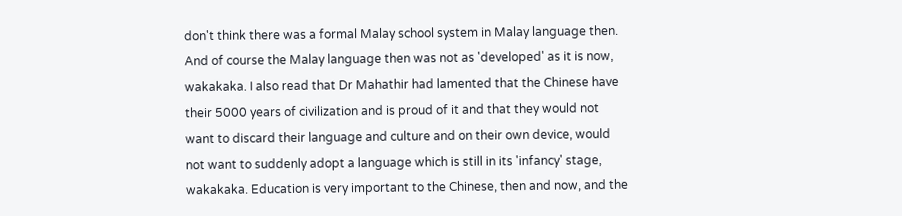don't think there was a formal Malay school system in Malay language then. And of course the Malay language then was not as 'developed' as it is now, wakakaka. I also read that Dr Mahathir had lamented that the Chinese have their 5000 years of civilization and is proud of it and that they would not want to discard their language and culture and on their own device, would not want to suddenly adopt a language which is still in its 'infancy' stage, wakakaka. Education is very important to the Chinese, then and now, and the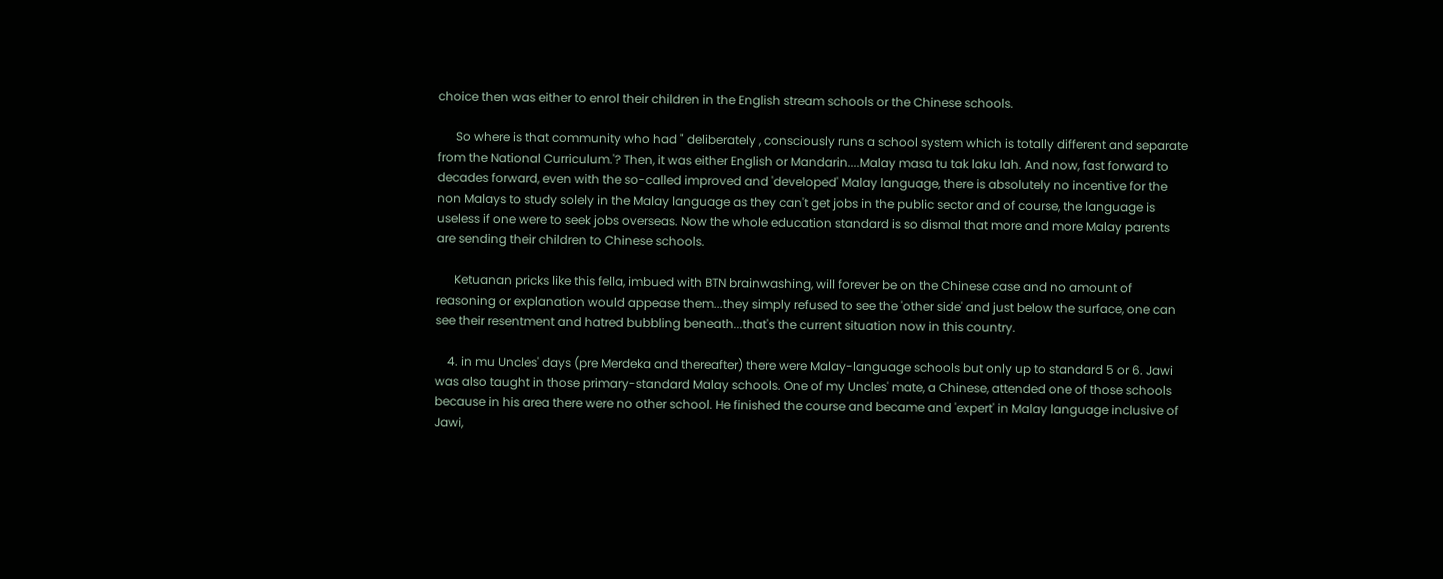choice then was either to enrol their children in the English stream schools or the Chinese schools.

      So where is that community who had " deliberately , consciously runs a school system which is totally different and separate from the National Curriculum.'? Then, it was either English or Mandarin....Malay masa tu tak laku lah. And now, fast forward to decades forward, even with the so-called improved and 'developed' Malay language, there is absolutely no incentive for the non Malays to study solely in the Malay language as they can't get jobs in the public sector and of course, the language is useless if one were to seek jobs overseas. Now the whole education standard is so dismal that more and more Malay parents are sending their children to Chinese schools.

      Ketuanan pricks like this fella, imbued with BTN brainwashing, will forever be on the Chinese case and no amount of reasoning or explanation would appease them...they simply refused to see the 'other side' and just below the surface, one can see their resentment and hatred bubbling beneath...that's the current situation now in this country.

    4. in mu Uncles' days (pre Merdeka and thereafter) there were Malay-language schools but only up to standard 5 or 6. Jawi was also taught in those primary-standard Malay schools. One of my Uncles' mate, a Chinese, attended one of those schools because in his area there were no other school. He finished the course and became and 'expert' in Malay language inclusive of Jawi,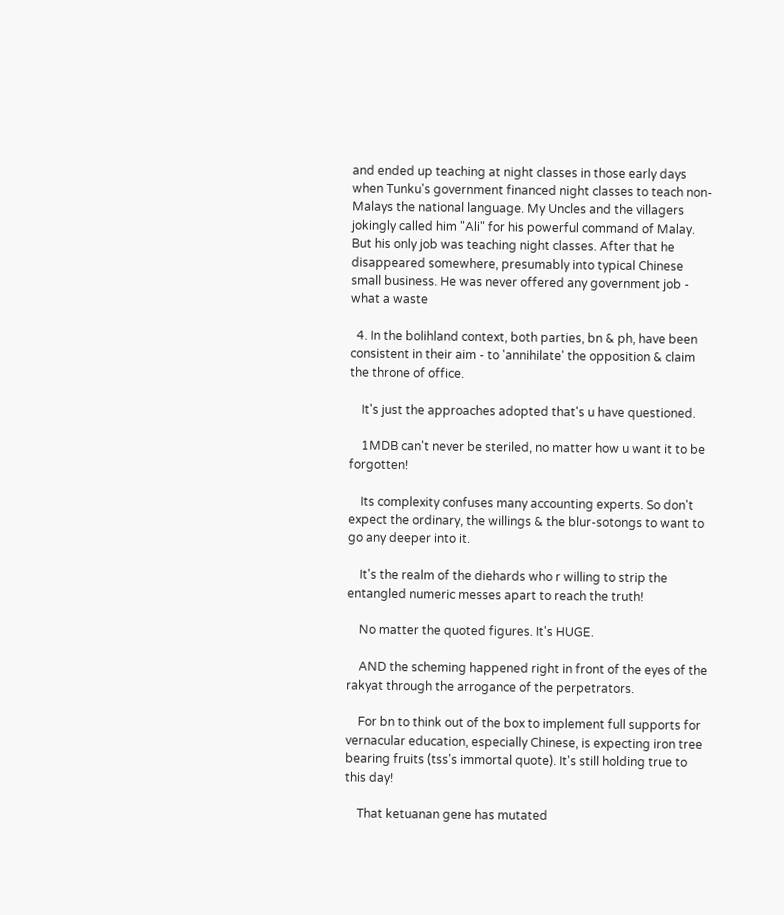and ended up teaching at night classes in those early days when Tunku's government financed night classes to teach non-Malays the national language. My Uncles and the villagers jokingly called him "Ali" for his powerful command of Malay. But his only job was teaching night classes. After that he disappeared somewhere, presumably into typical Chinese small business. He was never offered any government job - what a waste

  4. In the bolihland context, both parties, bn & ph, have been consistent in their aim - to 'annihilate' the opposition & claim the throne of office.

    It's just the approaches adopted that's u have questioned.

    1MDB can't never be steriled, no matter how u want it to be forgotten!

    Its complexity confuses many accounting experts. So don't expect the ordinary, the willings & the blur-sotongs to want to go any deeper into it.

    It's the realm of the diehards who r willing to strip the entangled numeric messes apart to reach the truth!

    No matter the quoted figures. It's HUGE.

    AND the scheming happened right in front of the eyes of the rakyat through the arrogance of the perpetrators.

    For bn to think out of the box to implement full supports for vernacular education, especially Chinese, is expecting iron tree bearing fruits (tss's immortal quote). It's still holding true to this day!

    That ketuanan gene has mutated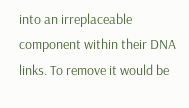into an irreplaceable component within their DNA links. To remove it would be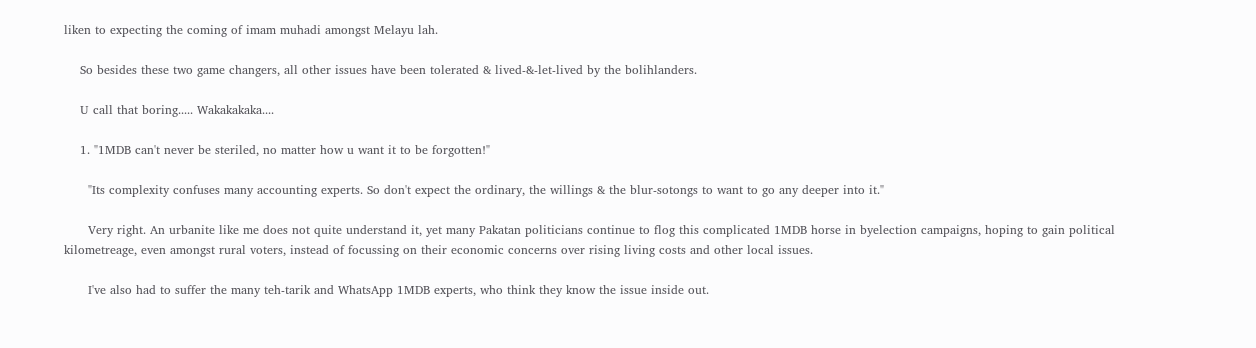liken to expecting the coming of imam muhadi amongst Melayu lah.

    So besides these two game changers, all other issues have been tolerated & lived-&-let-lived by the bolihlanders.

    U call that boring..... Wakakakaka....

    1. "1MDB can't never be steriled, no matter how u want it to be forgotten!"

      "Its complexity confuses many accounting experts. So don't expect the ordinary, the willings & the blur-sotongs to want to go any deeper into it."

      Very right. An urbanite like me does not quite understand it, yet many Pakatan politicians continue to flog this complicated 1MDB horse in byelection campaigns, hoping to gain political kilometreage, even amongst rural voters, instead of focussing on their economic concerns over rising living costs and other local issues.

      I've also had to suffer the many teh-tarik and WhatsApp 1MDB experts, who think they know the issue inside out.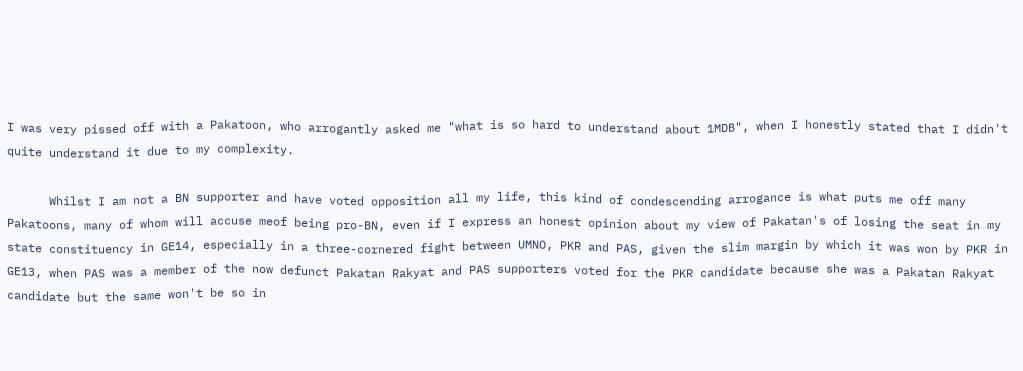I was very pissed off with a Pakatoon, who arrogantly asked me "what is so hard to understand about 1MDB", when I honestly stated that I didn't quite understand it due to my complexity.

      Whilst I am not a BN supporter and have voted opposition all my life, this kind of condescending arrogance is what puts me off many Pakatoons, many of whom will accuse meof being pro-BN, even if I express an honest opinion about my view of Pakatan's of losing the seat in my state constituency in GE14, especially in a three-cornered fight between UMNO, PKR and PAS, given the slim margin by which it was won by PKR in GE13, when PAS was a member of the now defunct Pakatan Rakyat and PAS supporters voted for the PKR candidate because she was a Pakatan Rakyat candidate but the same won't be so in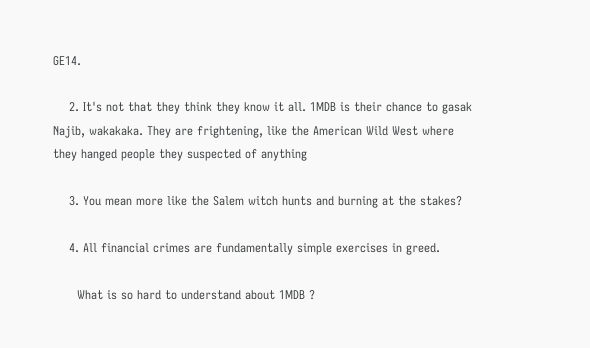GE14.

    2. It's not that they think they know it all. 1MDB is their chance to gasak Najib, wakakaka. They are frightening, like the American Wild West where they hanged people they suspected of anything

    3. You mean more like the Salem witch hunts and burning at the stakes?

    4. All financial crimes are fundamentally simple exercises in greed.

      What is so hard to understand about 1MDB ?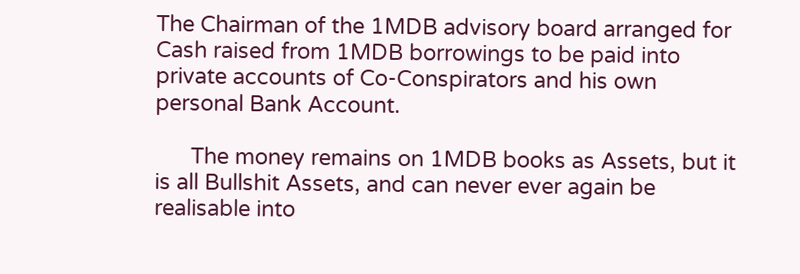The Chairman of the 1MDB advisory board arranged for Cash raised from 1MDB borrowings to be paid into private accounts of Co-Conspirators and his own personal Bank Account.

      The money remains on 1MDB books as Assets, but it is all Bullshit Assets, and can never ever again be realisable into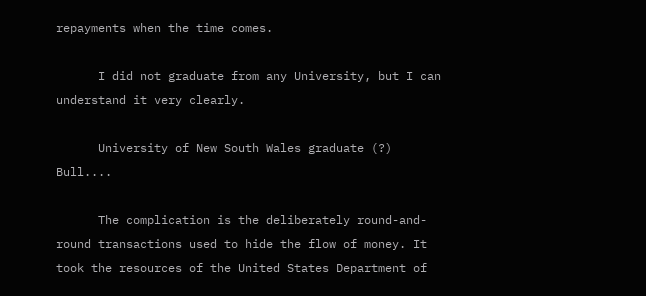repayments when the time comes.

      I did not graduate from any University, but I can understand it very clearly.

      University of New South Wales graduate (?) Bull....

      The complication is the deliberately round-and-round transactions used to hide the flow of money. It took the resources of the United States Department of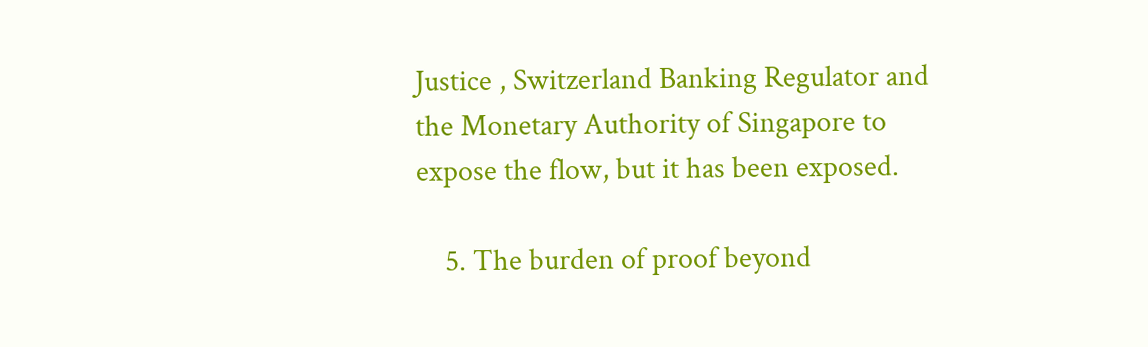Justice , Switzerland Banking Regulator and the Monetary Authority of Singapore to expose the flow, but it has been exposed.

    5. The burden of proof beyond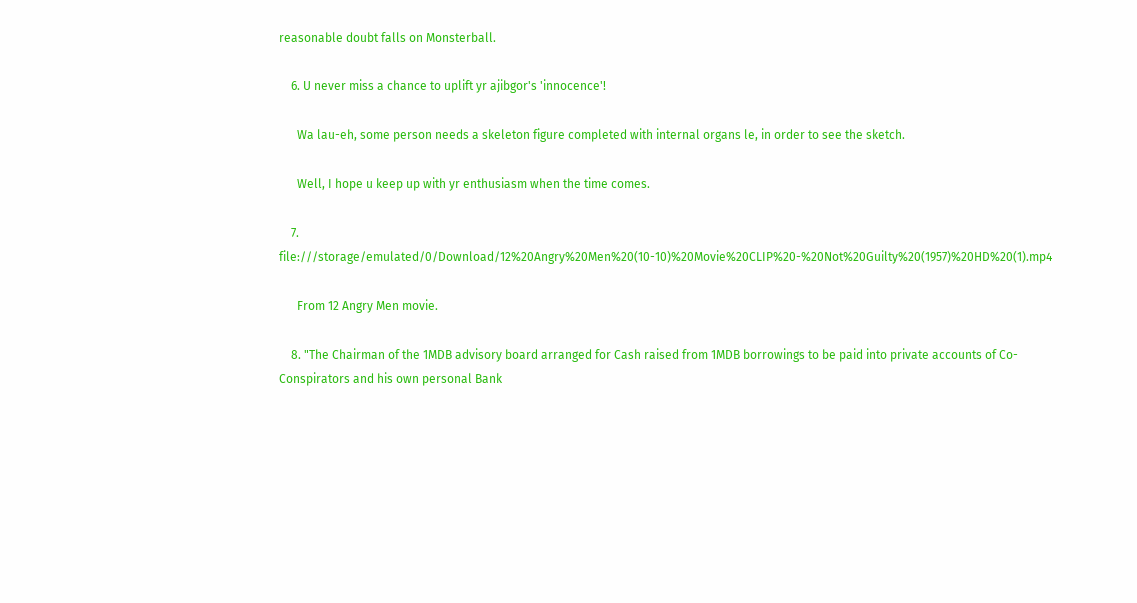reasonable doubt falls on Monsterball.

    6. U never miss a chance to uplift yr ajibgor's 'innocence'!

      Wa lau-eh, some person needs a skeleton figure completed with internal organs le, in order to see the sketch.

      Well, I hope u keep up with yr enthusiasm when the time comes.

    7. file:///storage/emulated/0/Download/12%20Angry%20Men%20(10-10)%20Movie%20CLIP%20-%20Not%20Guilty%20(1957)%20HD%20(1).mp4

      From 12 Angry Men movie.

    8. "The Chairman of the 1MDB advisory board arranged for Cash raised from 1MDB borrowings to be paid into private accounts of Co-Conspirators and his own personal Bank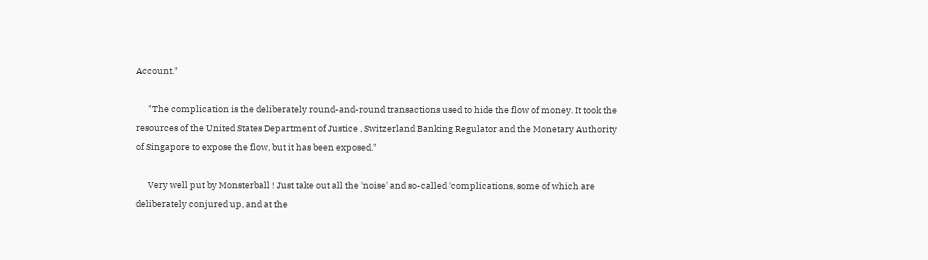Account."

      "The complication is the deliberately round-and-round transactions used to hide the flow of money. It took the resources of the United States Department of Justice , Switzerland Banking Regulator and the Monetary Authority of Singapore to expose the flow, but it has been exposed."

      Very well put by Monsterball ! Just take out all the 'noise' and so-called 'complications, some of which are deliberately conjured up, and at the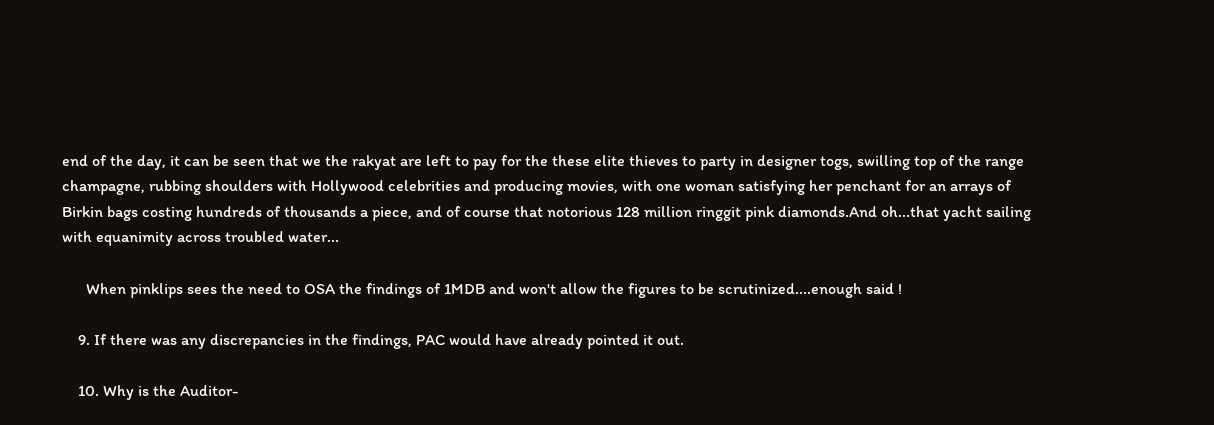end of the day, it can be seen that we the rakyat are left to pay for the these elite thieves to party in designer togs, swilling top of the range champagne, rubbing shoulders with Hollywood celebrities and producing movies, with one woman satisfying her penchant for an arrays of Birkin bags costing hundreds of thousands a piece, and of course that notorious 128 million ringgit pink diamonds.And oh...that yacht sailing with equanimity across troubled water...

      When pinklips sees the need to OSA the findings of 1MDB and won't allow the figures to be scrutinized....enough said !

    9. If there was any discrepancies in the findings, PAC would have already pointed it out.

    10. Why is the Auditor-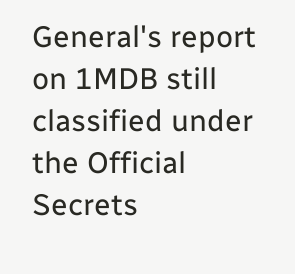General's report on 1MDB still classified under the Official Secrets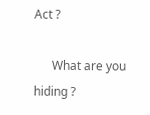Act ?

      What are you hiding ?